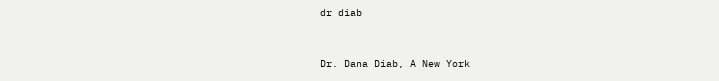dr diab


Dr. Dana Diab, A New York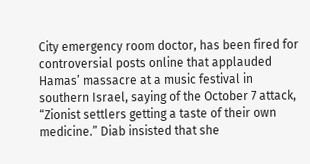City emergency room doctor, has been fired for controversial posts online that applauded Hamas’ massacre at a music festival in southern Israel, saying of the October 7 attack, “Zionist settlers getting a taste of their own medicine.” Diab insisted that she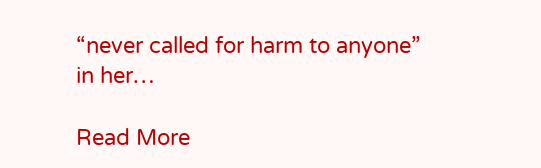“never called for harm to anyone” in her…

Read More